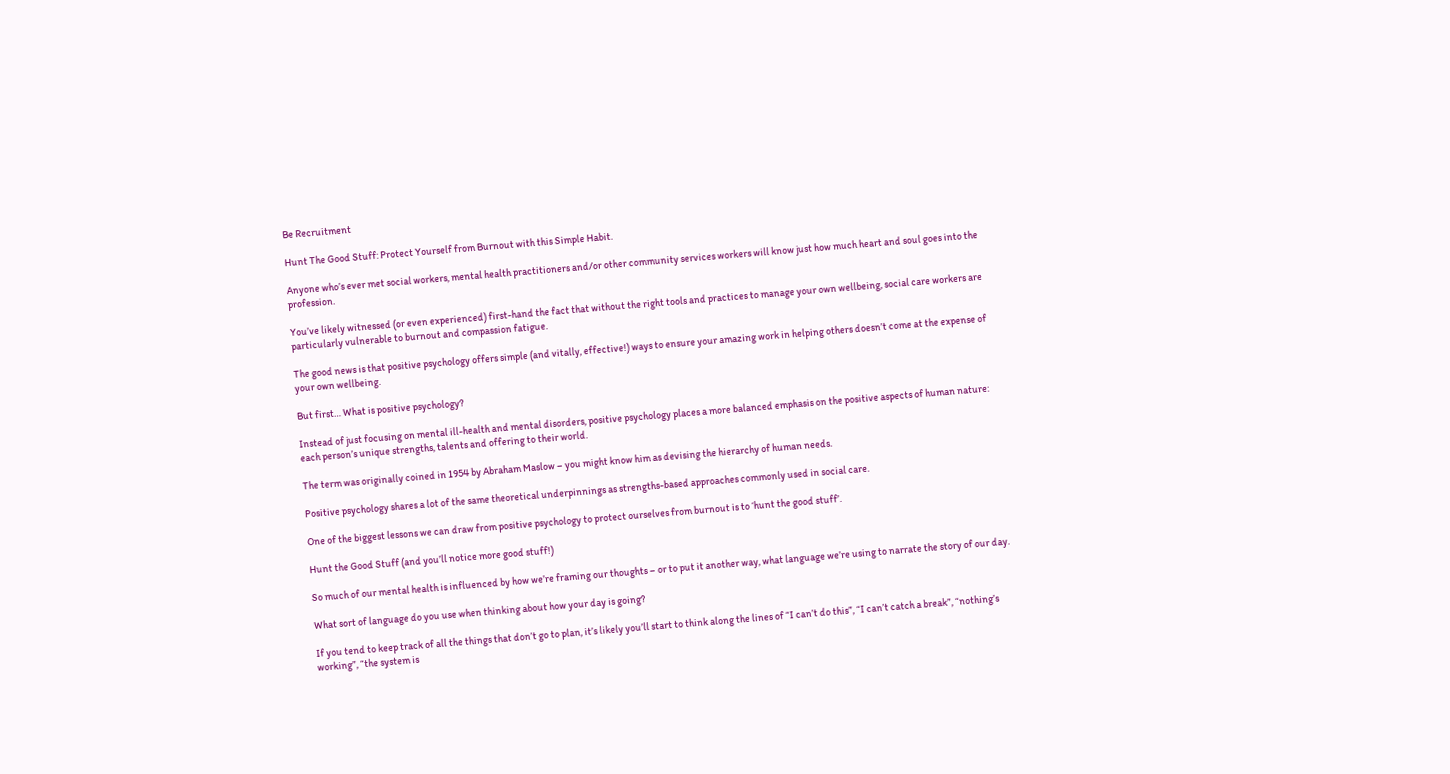Be Recruitment

Hunt The Good Stuff: Protect Yourself from Burnout with this Simple Habit.

Anyone who’s ever met social workers, mental health practitioners and/or other community services workers will know just how much heart and soul goes into the profession.

You’ve likely witnessed (or even experienced) first-hand the fact that without the right tools and practices to manage your own wellbeing, social care workers are particularly vulnerable to burnout and compassion fatigue.

The good news is that positive psychology offers simple (and vitally, effective!) ways to ensure your amazing work in helping others doesn’t come at the expense of your own wellbeing.

But first… What is positive psychology?

Instead of just focusing on mental ill-health and mental disorders, positive psychology places a more balanced emphasis on the positive aspects of human nature: each person’s unique strengths, talents and offering to their world.

The term was originally coined in 1954 by Abraham Maslow – you might know him as devising the hierarchy of human needs.

Positive psychology shares a lot of the same theoretical underpinnings as strengths-based approaches commonly used in social care.

One of the biggest lessons we can draw from positive psychology to protect ourselves from burnout is to ‘hunt the good stuff’.

Hunt the Good Stuff (and you’ll notice more good stuff!)

So much of our mental health is influenced by how we’re framing our thoughts – or to put it another way, what language we’re using to narrate the story of our day.

What sort of language do you use when thinking about how your day is going?

If you tend to keep track of all the things that don’t go to plan, it’s likely you’ll start to think along the lines of “I can’t do this”, “I can’t catch a break”, “nothing’s working”, “the system is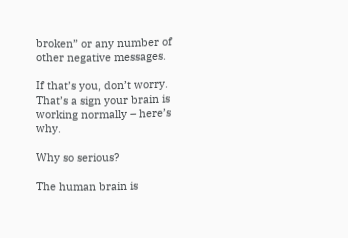broken” or any number of other negative messages.

If that’s you, don’t worry. That’s a sign your brain is working normally – here’s why.

Why so serious?

The human brain is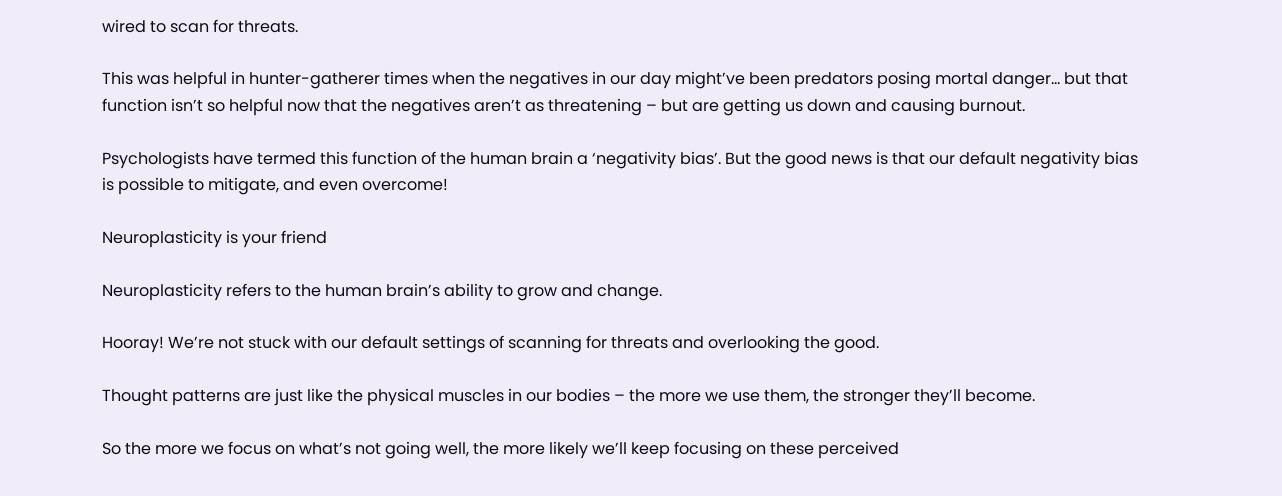wired to scan for threats.

This was helpful in hunter-gatherer times when the negatives in our day might’ve been predators posing mortal danger… but that function isn’t so helpful now that the negatives aren’t as threatening – but are getting us down and causing burnout.

Psychologists have termed this function of the human brain a ‘negativity bias’. But the good news is that our default negativity bias is possible to mitigate, and even overcome!

Neuroplasticity is your friend

Neuroplasticity refers to the human brain’s ability to grow and change.

Hooray! We’re not stuck with our default settings of scanning for threats and overlooking the good.

Thought patterns are just like the physical muscles in our bodies – the more we use them, the stronger they’ll become.

So the more we focus on what’s not going well, the more likely we’ll keep focusing on these perceived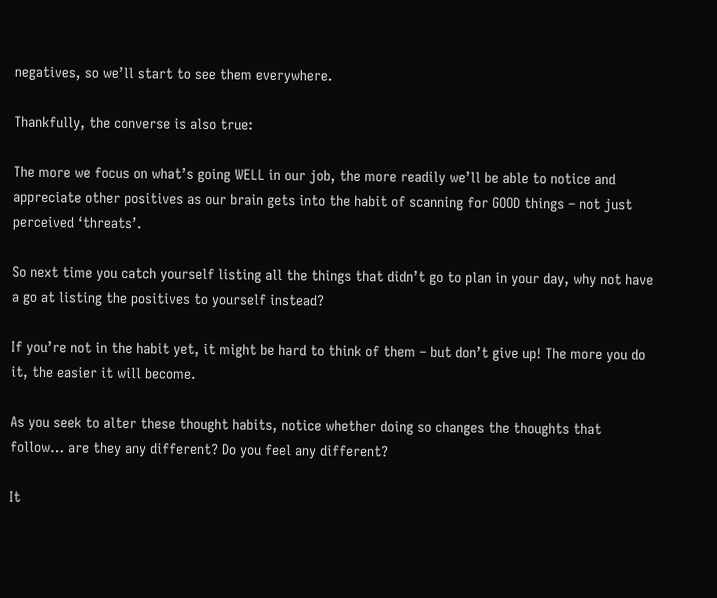negatives, so we’ll start to see them everywhere.

Thankfully, the converse is also true:

The more we focus on what’s going WELL in our job, the more readily we’ll be able to notice and appreciate other positives as our brain gets into the habit of scanning for GOOD things – not just perceived ‘threats’.

So next time you catch yourself listing all the things that didn’t go to plan in your day, why not have a go at listing the positives to yourself instead?

If you’re not in the habit yet, it might be hard to think of them – but don’t give up! The more you do it, the easier it will become.

As you seek to alter these thought habits, notice whether doing so changes the thoughts that follow… are they any different? Do you feel any different?

It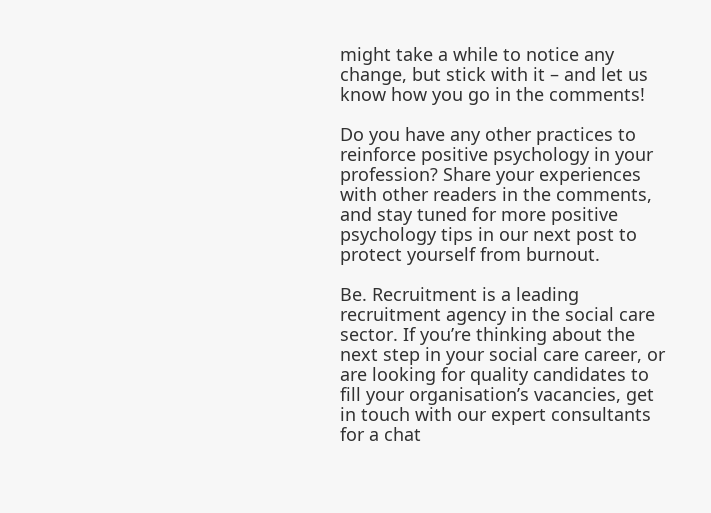might take a while to notice any change, but stick with it – and let us know how you go in the comments!

Do you have any other practices to reinforce positive psychology in your profession? Share your experiences with other readers in the comments, and stay tuned for more positive psychology tips in our next post to protect yourself from burnout.

Be. Recruitment is a leading recruitment agency in the social care sector. If you’re thinking about the next step in your social care career, or are looking for quality candidates to fill your organisation’s vacancies, get in touch with our expert consultants for a chat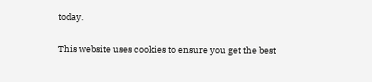today.

This website uses cookies to ensure you get the best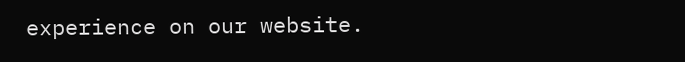experience on our website.